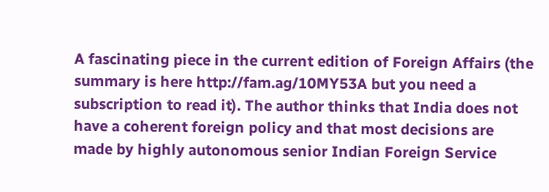A fascinating piece in the current edition of Foreign Affairs (the summary is here http://fam.ag/10MY53A but you need a subscription to read it). The author thinks that India does not have a coherent foreign policy and that most decisions are made by highly autonomous senior Indian Foreign Service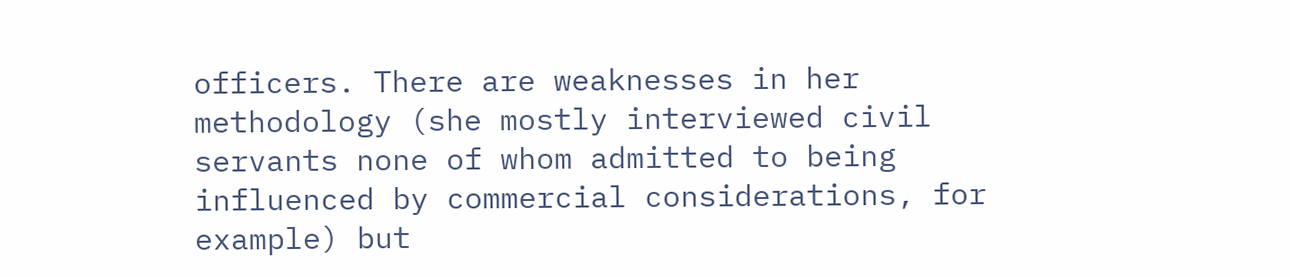officers. There are weaknesses in her methodology (she mostly interviewed civil servants none of whom admitted to being influenced by commercial considerations, for example) but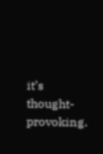it’s thought-provoking.